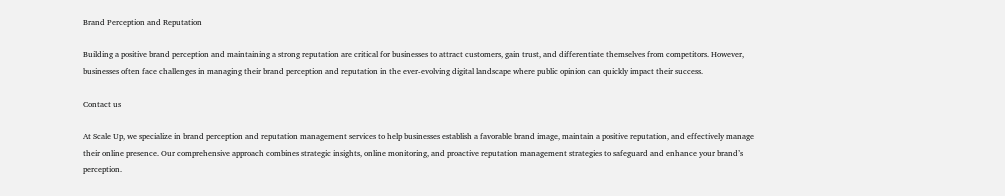Brand Perception and Reputation

Building a positive brand perception and maintaining a strong reputation are critical for businesses to attract customers, gain trust, and differentiate themselves from competitors. However, businesses often face challenges in managing their brand perception and reputation in the ever-evolving digital landscape where public opinion can quickly impact their success.

Contact us

At Scale Up, we specialize in brand perception and reputation management services to help businesses establish a favorable brand image, maintain a positive reputation, and effectively manage their online presence. Our comprehensive approach combines strategic insights, online monitoring, and proactive reputation management strategies to safeguard and enhance your brand’s perception.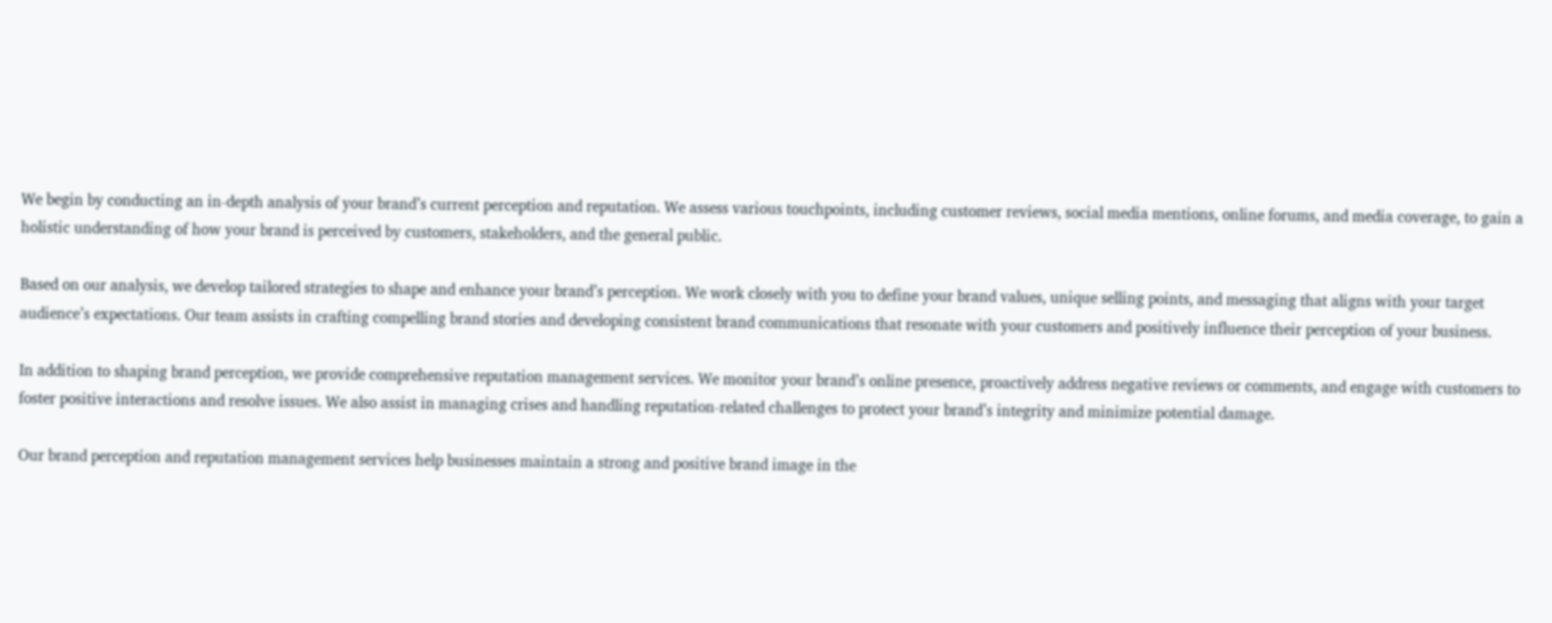We begin by conducting an in-depth analysis of your brand’s current perception and reputation. We assess various touchpoints, including customer reviews, social media mentions, online forums, and media coverage, to gain a holistic understanding of how your brand is perceived by customers, stakeholders, and the general public.

Based on our analysis, we develop tailored strategies to shape and enhance your brand’s perception. We work closely with you to define your brand values, unique selling points, and messaging that aligns with your target audience’s expectations. Our team assists in crafting compelling brand stories and developing consistent brand communications that resonate with your customers and positively influence their perception of your business.

In addition to shaping brand perception, we provide comprehensive reputation management services. We monitor your brand’s online presence, proactively address negative reviews or comments, and engage with customers to foster positive interactions and resolve issues. We also assist in managing crises and handling reputation-related challenges to protect your brand’s integrity and minimize potential damage.

Our brand perception and reputation management services help businesses maintain a strong and positive brand image in the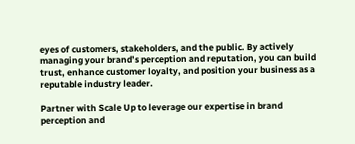eyes of customers, stakeholders, and the public. By actively managing your brand’s perception and reputation, you can build trust, enhance customer loyalty, and position your business as a reputable industry leader.

Partner with Scale Up to leverage our expertise in brand perception and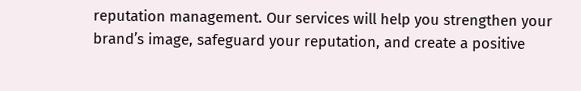reputation management. Our services will help you strengthen your brand’s image, safeguard your reputation, and create a positive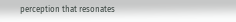perception that resonates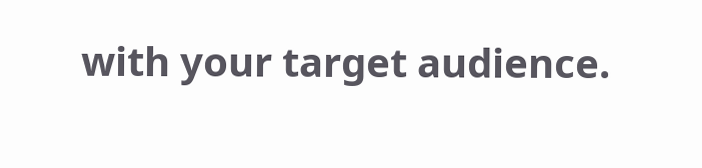with your target audience.